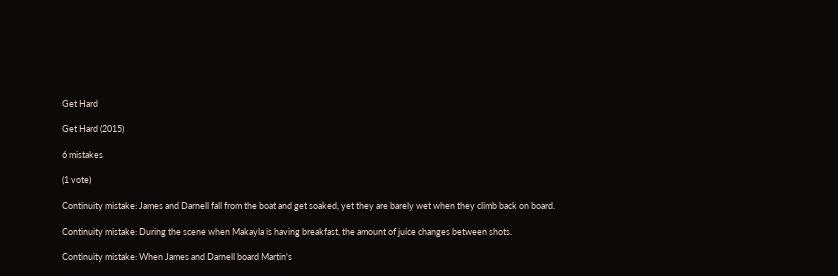Get Hard

Get Hard (2015)

6 mistakes

(1 vote)

Continuity mistake: James and Darnell fall from the boat and get soaked, yet they are barely wet when they climb back on board.

Continuity mistake: During the scene when Makayla is having breakfast, the amount of juice changes between shots.

Continuity mistake: When James and Darnell board Martin's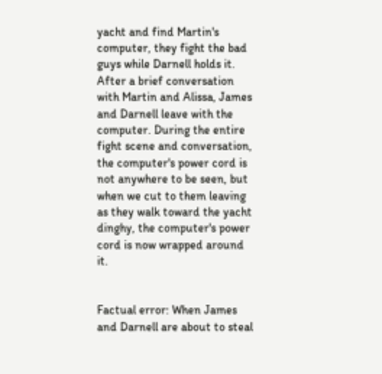yacht and find Martin's computer, they fight the bad guys while Darnell holds it. After a brief conversation with Martin and Alissa, James and Darnell leave with the computer. During the entire fight scene and conversation, the computer's power cord is not anywhere to be seen, but when we cut to them leaving as they walk toward the yacht dinghy, the computer's power cord is now wrapped around it.


Factual error: When James and Darnell are about to steal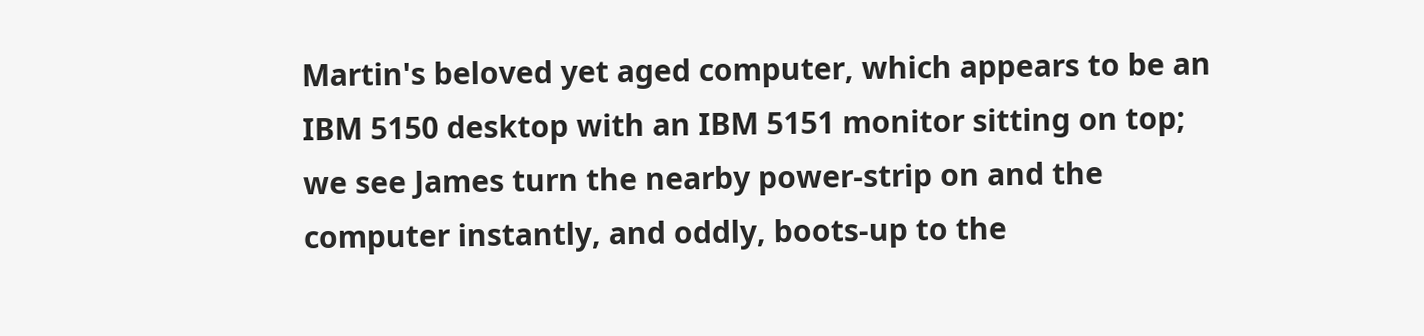Martin's beloved yet aged computer, which appears to be an IBM 5150 desktop with an IBM 5151 monitor sitting on top; we see James turn the nearby power-strip on and the computer instantly, and oddly, boots-up to the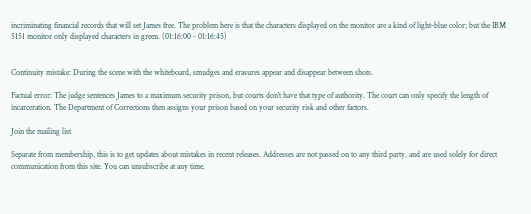incriminating financial records that will set James free. The problem here is that the characters displayed on the monitor are a kind of light-blue color; but the IBM 5151 monitor only displayed characters in green. (01:16:00 - 01:16:45)


Continuity mistake: During the scene with the whiteboard, smudges and erasures appear and disappear between shots.

Factual error: The judge sentences James to a maximum security prison, but courts don't have that type of authority. The court can only specify the length of incarceration. The Department of Corrections then assigns your prison based on your security risk and other factors.

Join the mailing list

Separate from membership, this is to get updates about mistakes in recent releases. Addresses are not passed on to any third party, and are used solely for direct communication from this site. You can unsubscribe at any time.